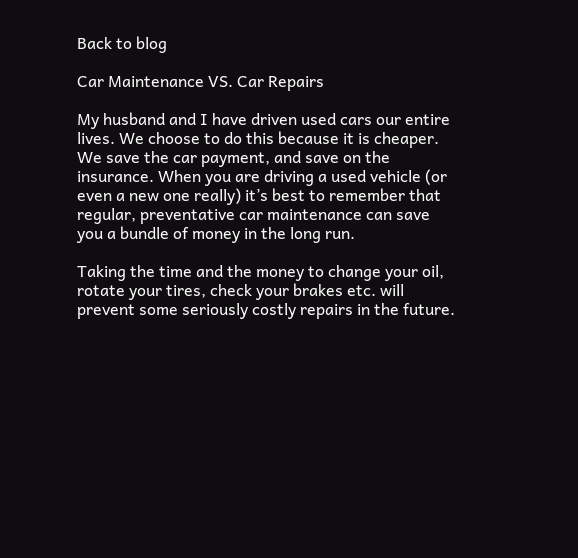Back to blog

Car Maintenance VS. Car Repairs

My husband and I have driven used cars our entire lives. We choose to do this because it is cheaper. We save the car payment, and save on the insurance. When you are driving a used vehicle (or even a new one really) it’s best to remember that regular, preventative car maintenance can save you a bundle of money in the long run.

Taking the time and the money to change your oil, rotate your tires, check your brakes etc. will prevent some seriously costly repairs in the future.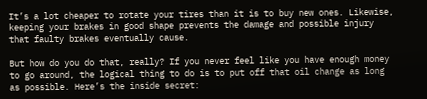It’s a lot cheaper to rotate your tires than it is to buy new ones. Likewise, keeping your brakes in good shape prevents the damage and possible injury that faulty brakes eventually cause.

But how do you do that, really? If you never feel like you have enough money to go around, the logical thing to do is to put off that oil change as long as possible. Here’s the inside secret: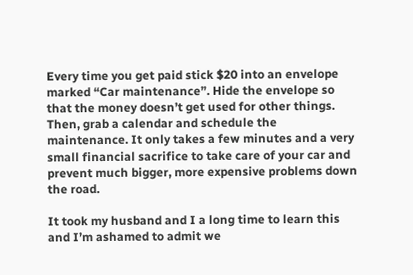Every time you get paid stick $20 into an envelope marked “Car maintenance”. Hide the envelope so that the money doesn’t get used for other things. Then, grab a calendar and schedule the maintenance. It only takes a few minutes and a very small financial sacrifice to take care of your car and prevent much bigger, more expensive problems down the road.

It took my husband and I a long time to learn this and I’m ashamed to admit we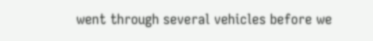went through several vehicles before we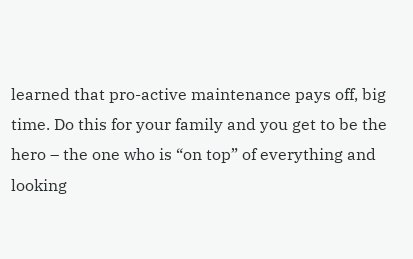learned that pro-active maintenance pays off, big time. Do this for your family and you get to be the hero – the one who is “on top” of everything and looking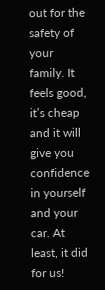out for the safety of your family. It feels good, it’s cheap and it will give you confidence in yourself and your car. At least, it did for us!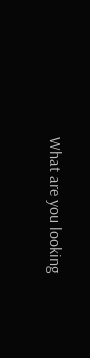What are you looking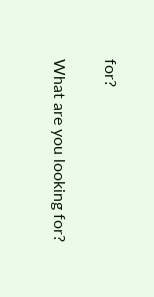for?

What are you looking for?